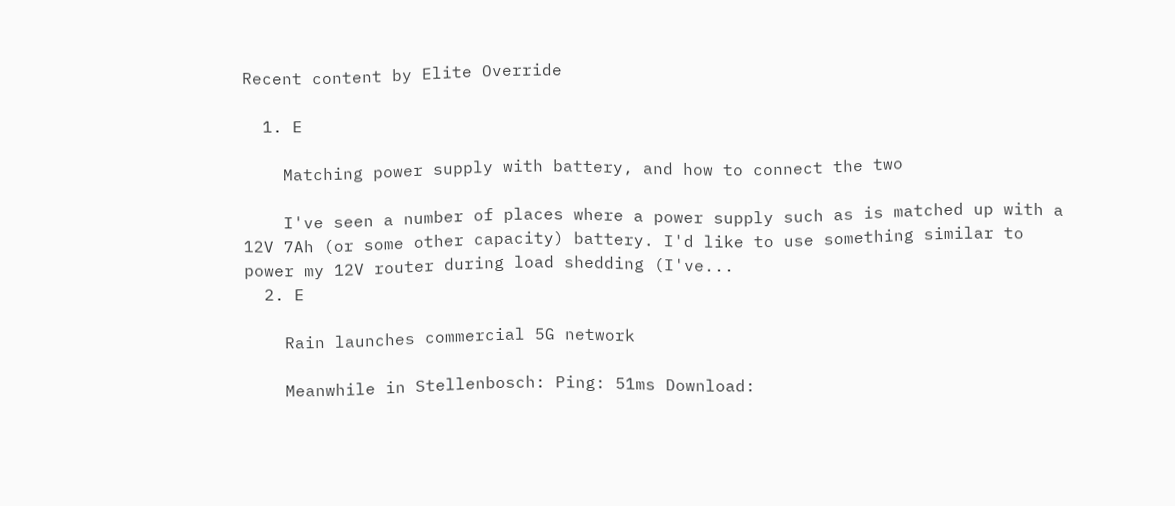Recent content by Elite Override

  1. E

    Matching power supply with battery, and how to connect the two

    I've seen a number of places where a power supply such as is matched up with a 12V 7Ah (or some other capacity) battery. I'd like to use something similar to power my 12V router during load shedding (I've...
  2. E

    Rain launches commercial 5G network

    Meanwhile in Stellenbosch: Ping: 51ms Download: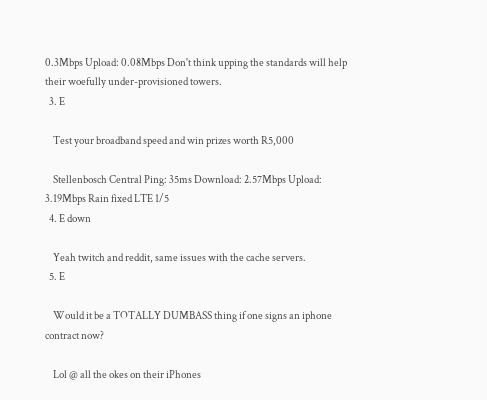0.3Mbps Upload: 0.08Mbps Don't think upping the standards will help their woefully under-provisioned towers.
  3. E

    Test your broadband speed and win prizes worth R5,000

    Stellenbosch Central Ping: 35ms Download: 2.57Mbps Upload: 3.19Mbps Rain fixed LTE 1/5
  4. E down

    Yeah twitch and reddit, same issues with the cache servers.
  5. E

    Would it be a TOTALLY DUMBASS thing if one signs an iphone contract now?

    Lol @ all the okes on their iPhones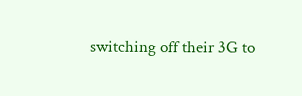switching off their 3G to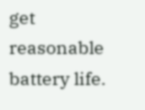get reasonable battery life.